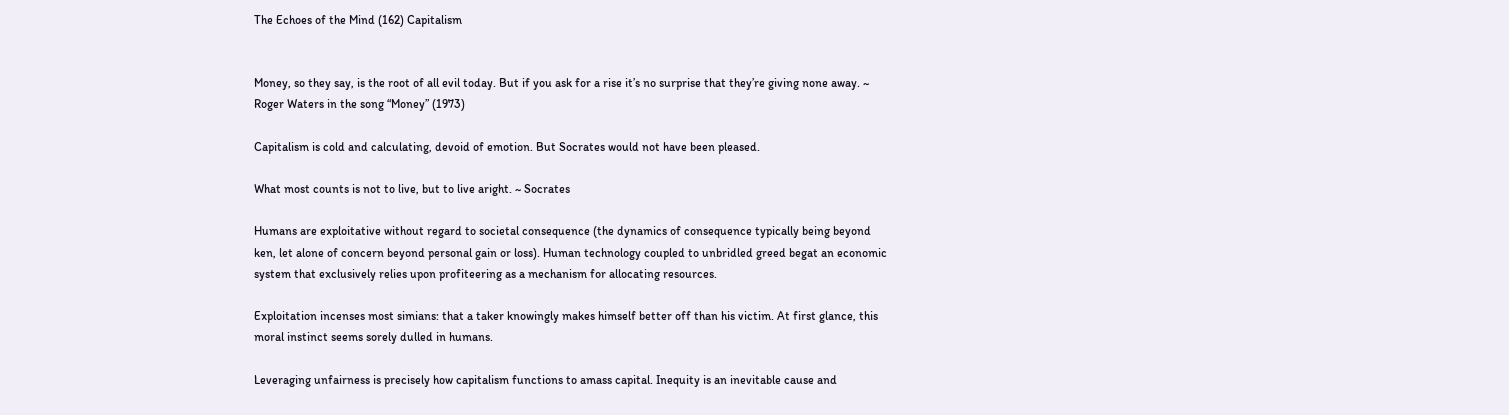The Echoes of the Mind (162) Capitalism


Money, so they say, is the root of all evil today. But if you ask for a rise it’s no surprise that they’re giving none away. ~ Roger Waters in the song “Money” (1973)

Capitalism is cold and calculating, devoid of emotion. But Socrates would not have been pleased.

What most counts is not to live, but to live aright. ~ Socrates

Humans are exploitative without regard to societal consequence (the dynamics of consequence typically being beyond ken, let alone of concern beyond personal gain or loss). Human technology coupled to unbridled greed begat an economic system that exclusively relies upon profiteering as a mechanism for allocating resources.

Exploitation incenses most simians: that a taker knowingly makes himself better off than his victim. At first glance, this moral instinct seems sorely dulled in humans.

Leveraging unfairness is precisely how capitalism functions to amass capital. Inequity is an inevitable cause and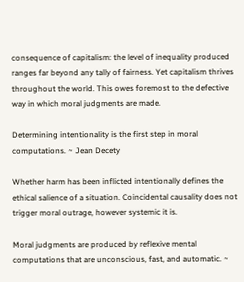consequence of capitalism: the level of inequality produced ranges far beyond any tally of fairness. Yet capitalism thrives throughout the world. This owes foremost to the defective way in which moral judgments are made.

Determining intentionality is the first step in moral computations. ~ Jean Decety

Whether harm has been inflicted intentionally defines the ethical salience of a situation. Coincidental causality does not trigger moral outrage, however systemic it is.

Moral judgments are produced by reflexive mental computations that are unconscious, fast, and automatic. ~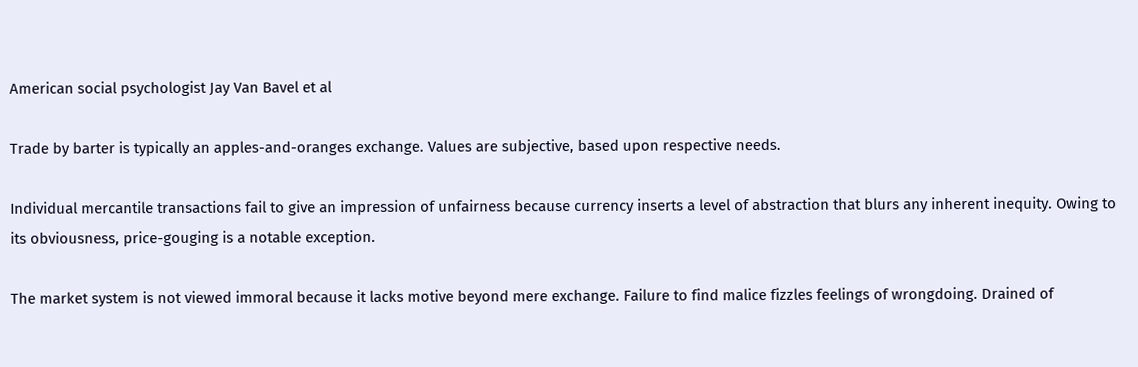American social psychologist Jay Van Bavel et al

Trade by barter is typically an apples-and-oranges exchange. Values are subjective, based upon respective needs.

Individual mercantile transactions fail to give an impression of unfairness because currency inserts a level of abstraction that blurs any inherent inequity. Owing to its obviousness, price-gouging is a notable exception.

The market system is not viewed immoral because it lacks motive beyond mere exchange. Failure to find malice fizzles feelings of wrongdoing. Drained of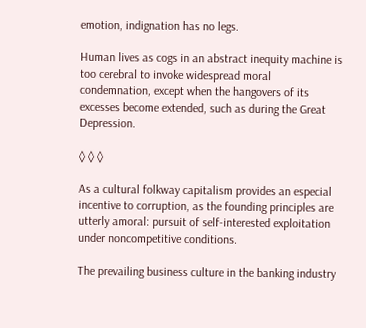emotion, indignation has no legs.

Human lives as cogs in an abstract inequity machine is too cerebral to invoke widespread moral condemnation, except when the hangovers of its excesses become extended, such as during the Great Depression.

◊ ◊ ◊

As a cultural folkway capitalism provides an especial incentive to corruption, as the founding principles are utterly amoral: pursuit of self-interested exploitation under noncompetitive conditions.

The prevailing business culture in the banking industry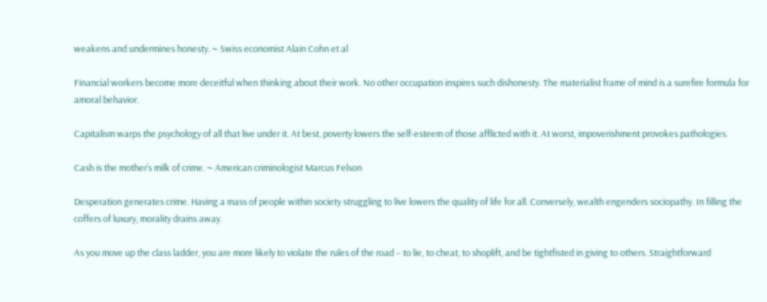weakens and undermines honesty. ~ Swiss economist Alain Cohn et al

Financial workers become more deceitful when thinking about their work. No other occupation inspires such dishonesty. The materialist frame of mind is a surefire formula for amoral behavior.

Capitalism warps the psychology of all that live under it. At best, poverty lowers the self-esteem of those afflicted with it. At worst, impoverishment provokes pathologies.

Cash is the mother’s milk of crime. ~ American criminologist Marcus Felson

Desperation generates crime. Having a mass of people within society struggling to live lowers the quality of life for all. Conversely, wealth engenders sociopathy. In filling the coffers of luxury, morality drains away.

As you move up the class ladder, you are more likely to violate the rules of the road – to lie, to cheat, to shoplift, and be tightfisted in giving to others. Straightforward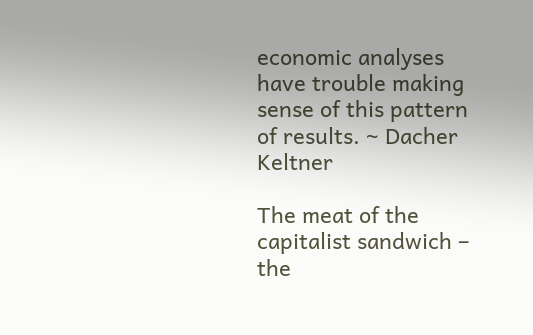economic analyses have trouble making sense of this pattern of results. ~ Dacher Keltner

The meat of the capitalist sandwich – the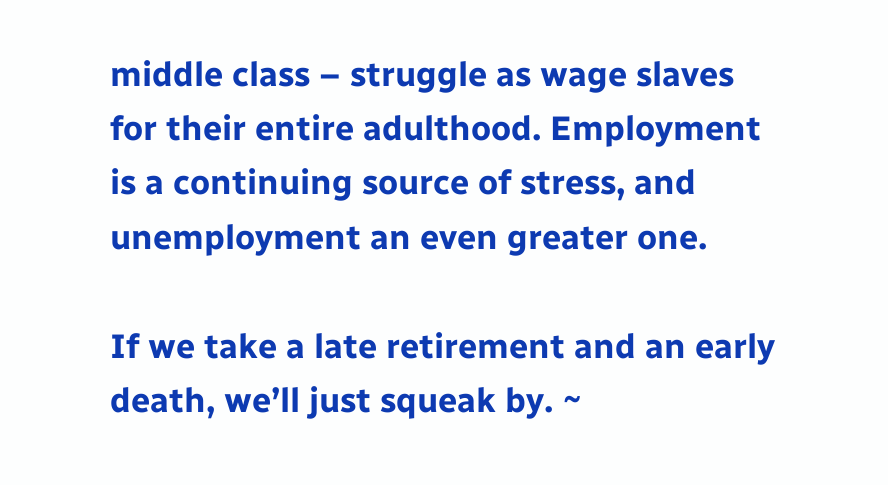middle class – struggle as wage slaves for their entire adulthood. Employment is a continuing source of stress, and unemployment an even greater one.

If we take a late retirement and an early death, we’ll just squeak by. ~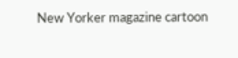New Yorker magazine cartoon